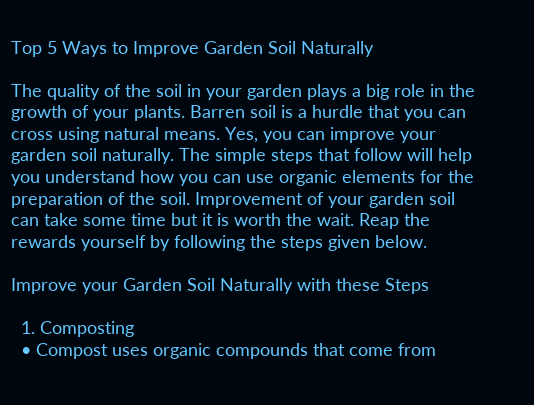Top 5 Ways to Improve Garden Soil Naturally

The quality of the soil in your garden plays a big role in the growth of your plants. Barren soil is a hurdle that you can cross using natural means. Yes, you can improve your garden soil naturally. The simple steps that follow will help you understand how you can use organic elements for the preparation of the soil. Improvement of your garden soil can take some time but it is worth the wait. Reap the rewards yourself by following the steps given below.

Improve your Garden Soil Naturally with these Steps

  1. Composting
  • Compost uses organic compounds that come from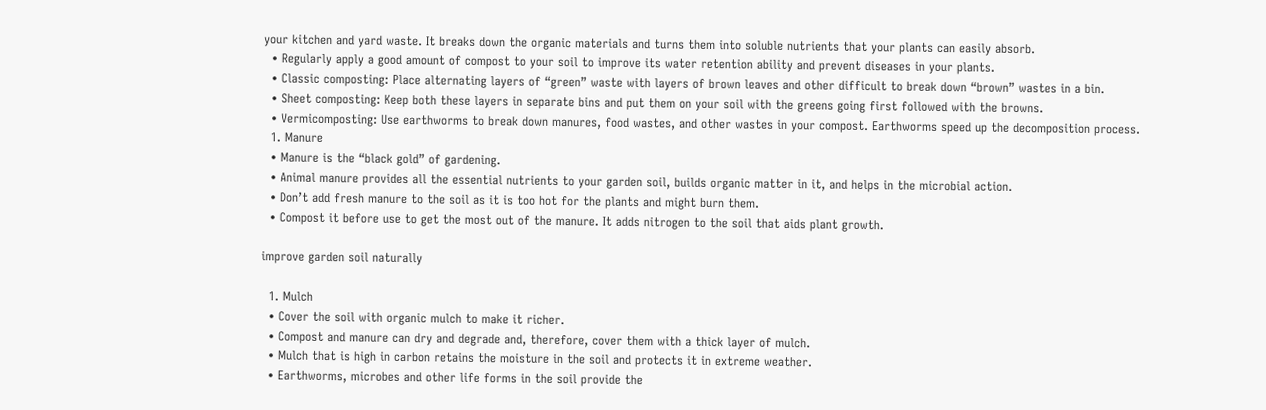your kitchen and yard waste. It breaks down the organic materials and turns them into soluble nutrients that your plants can easily absorb.
  • Regularly apply a good amount of compost to your soil to improve its water retention ability and prevent diseases in your plants.
  • Classic composting: Place alternating layers of “green” waste with layers of brown leaves and other difficult to break down “brown” wastes in a bin.
  • Sheet composting: Keep both these layers in separate bins and put them on your soil with the greens going first followed with the browns.
  • Vermicomposting: Use earthworms to break down manures, food wastes, and other wastes in your compost. Earthworms speed up the decomposition process.
  1. Manure
  • Manure is the “black gold” of gardening.
  • Animal manure provides all the essential nutrients to your garden soil, builds organic matter in it, and helps in the microbial action.
  • Don’t add fresh manure to the soil as it is too hot for the plants and might burn them.
  • Compost it before use to get the most out of the manure. It adds nitrogen to the soil that aids plant growth.

improve garden soil naturally

  1. Mulch
  • Cover the soil with organic mulch to make it richer.
  • Compost and manure can dry and degrade and, therefore, cover them with a thick layer of mulch.
  • Mulch that is high in carbon retains the moisture in the soil and protects it in extreme weather.
  • Earthworms, microbes and other life forms in the soil provide the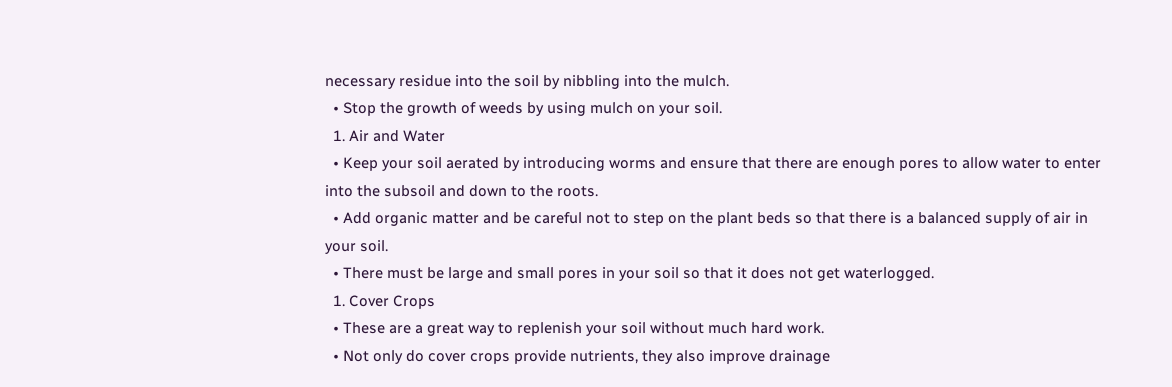necessary residue into the soil by nibbling into the mulch.
  • Stop the growth of weeds by using mulch on your soil.
  1. Air and Water
  • Keep your soil aerated by introducing worms and ensure that there are enough pores to allow water to enter into the subsoil and down to the roots.
  • Add organic matter and be careful not to step on the plant beds so that there is a balanced supply of air in your soil.
  • There must be large and small pores in your soil so that it does not get waterlogged.
  1. Cover Crops
  • These are a great way to replenish your soil without much hard work.
  • Not only do cover crops provide nutrients, they also improve drainage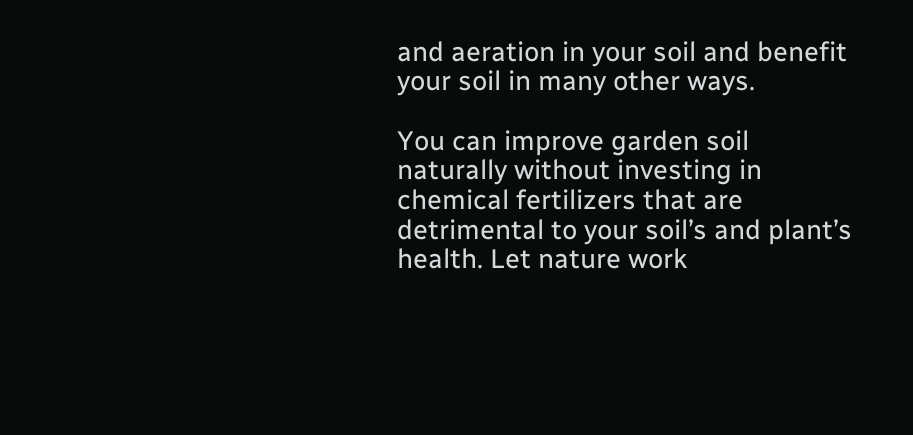and aeration in your soil and benefit your soil in many other ways.

You can improve garden soil naturally without investing in chemical fertilizers that are detrimental to your soil’s and plant’s health. Let nature work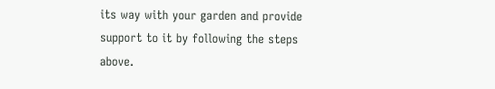its way with your garden and provide support to it by following the steps above.